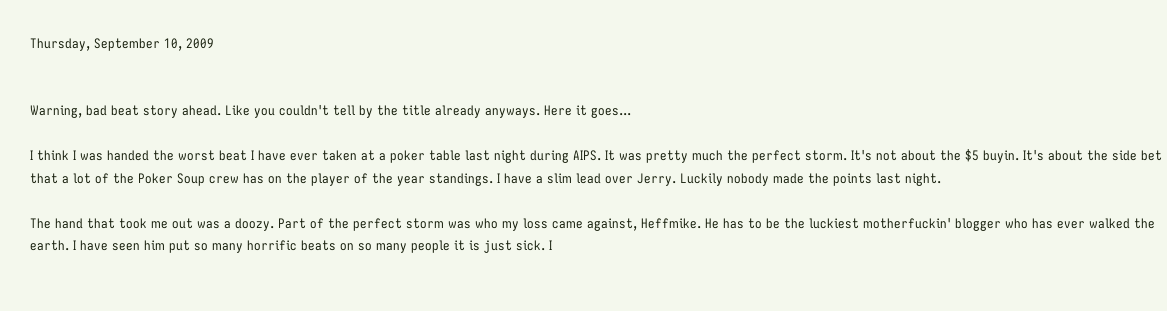Thursday, September 10, 2009


Warning, bad beat story ahead. Like you couldn't tell by the title already anyways. Here it goes...

I think I was handed the worst beat I have ever taken at a poker table last night during AIPS. It was pretty much the perfect storm. It's not about the $5 buyin. It's about the side bet that a lot of the Poker Soup crew has on the player of the year standings. I have a slim lead over Jerry. Luckily nobody made the points last night.

The hand that took me out was a doozy. Part of the perfect storm was who my loss came against, Heffmike. He has to be the luckiest motherfuckin' blogger who has ever walked the earth. I have seen him put so many horrific beats on so many people it is just sick. I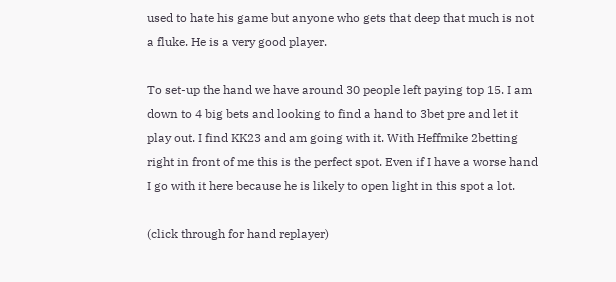used to hate his game but anyone who gets that deep that much is not a fluke. He is a very good player.

To set-up the hand we have around 30 people left paying top 15. I am down to 4 big bets and looking to find a hand to 3bet pre and let it play out. I find KK23 and am going with it. With Heffmike 2betting right in front of me this is the perfect spot. Even if I have a worse hand I go with it here because he is likely to open light in this spot a lot.

(click through for hand replayer)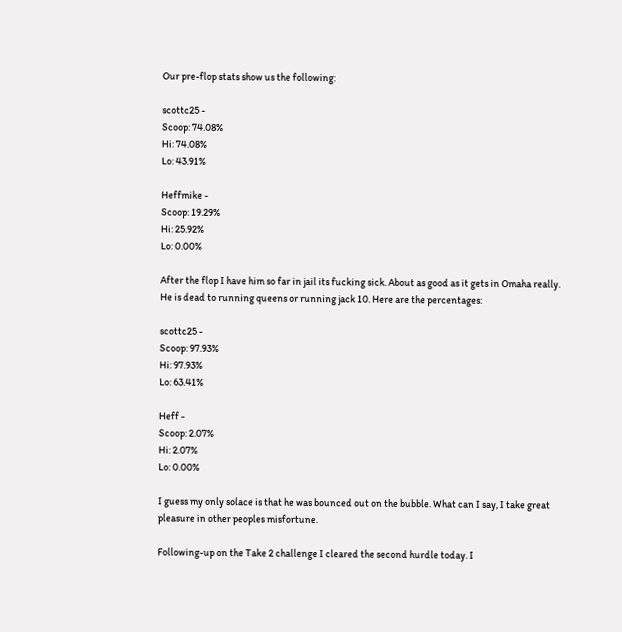Our pre-flop stats show us the following:

scottc25 -
Scoop: 74.08%
Hi: 74.08%
Lo: 43.91%

Heffmike -
Scoop: 19.29%
Hi: 25.92%
Lo: 0.00%

After the flop I have him so far in jail its fucking sick. About as good as it gets in Omaha really. He is dead to running queens or running jack 10. Here are the percentages:

scottc25 -
Scoop: 97.93%
Hi: 97.93%
Lo: 63.41%

Heff -
Scoop: 2.07%
Hi: 2.07%
Lo: 0.00%

I guess my only solace is that he was bounced out on the bubble. What can I say, I take great pleasure in other peoples misfortune.

Following-up on the Take 2 challenge I cleared the second hurdle today. I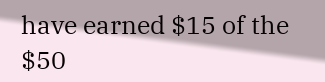have earned $15 of the $50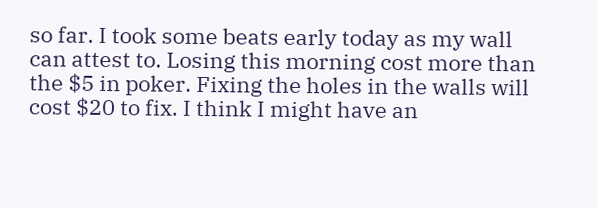so far. I took some beats early today as my wall can attest to. Losing this morning cost more than the $5 in poker. Fixing the holes in the walls will cost $20 to fix. I think I might have an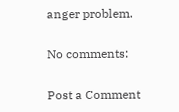anger problem.

No comments:

Post a Comment